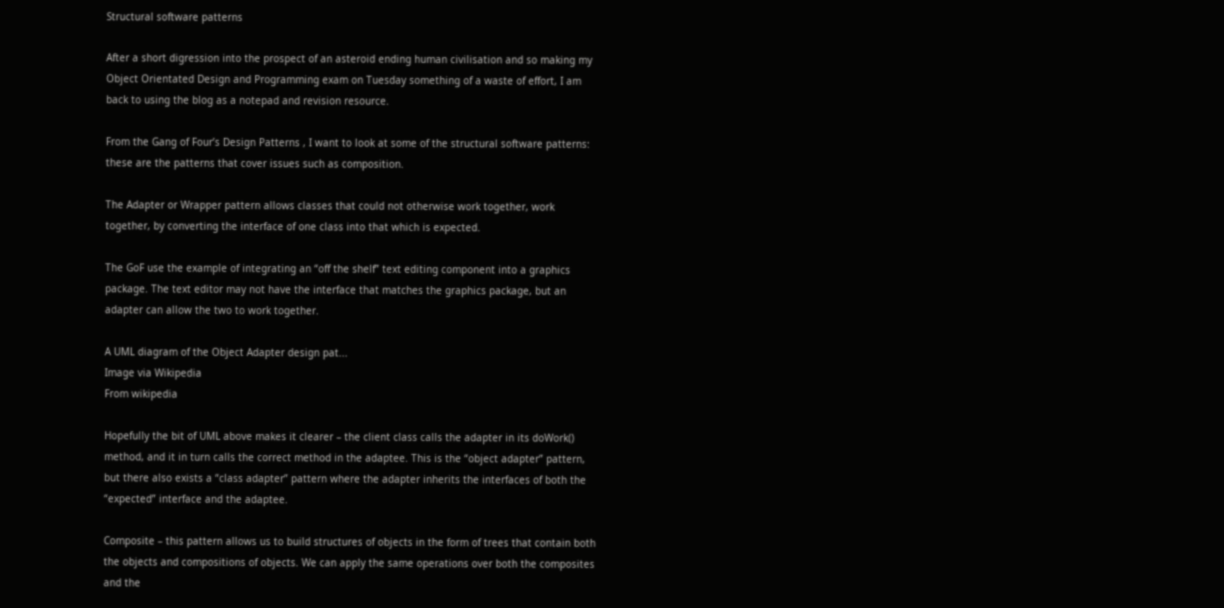Structural software patterns

After a short digression into the prospect of an asteroid ending human civilisation and so making my Object Orientated Design and Programming exam on Tuesday something of a waste of effort, I am back to using the blog as a notepad and revision resource.

From the Gang of Four’s Design Patterns , I want to look at some of the structural software patterns: these are the patterns that cover issues such as composition.

The Adapter or Wrapper pattern allows classes that could not otherwise work together, work together, by converting the interface of one class into that which is expected.

The GoF use the example of integrating an “off the shelf” text editing component into a graphics package. The text editor may not have the interface that matches the graphics package, but an adapter can allow the two to work together.

A UML diagram of the Object Adapter design pat...
Image via Wikipedia
From wikipedia

Hopefully the bit of UML above makes it clearer – the client class calls the adapter in its doWork() method, and it in turn calls the correct method in the adaptee. This is the “object adapter” pattern, but there also exists a “class adapter” pattern where the adapter inherits the interfaces of both the “expected” interface and the adaptee.

Composite – this pattern allows us to build structures of objects in the form of trees that contain both the objects and compositions of objects. We can apply the same operations over both the composites and the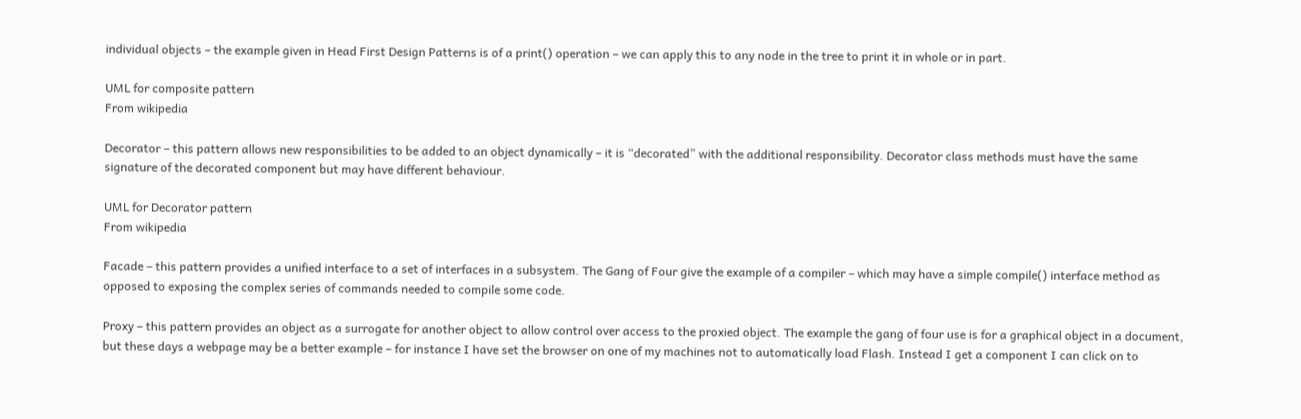individual objects – the example given in Head First Design Patterns is of a print() operation – we can apply this to any node in the tree to print it in whole or in part.

UML for composite pattern
From wikipedia

Decorator – this pattern allows new responsibilities to be added to an object dynamically – it is “decorated” with the additional responsibility. Decorator class methods must have the same signature of the decorated component but may have different behaviour.

UML for Decorator pattern
From wikipedia

Facade – this pattern provides a unified interface to a set of interfaces in a subsystem. The Gang of Four give the example of a compiler – which may have a simple compile() interface method as opposed to exposing the complex series of commands needed to compile some code.

Proxy – this pattern provides an object as a surrogate for another object to allow control over access to the proxied object. The example the gang of four use is for a graphical object in a document, but these days a webpage may be a better example – for instance I have set the browser on one of my machines not to automatically load Flash. Instead I get a component I can click on to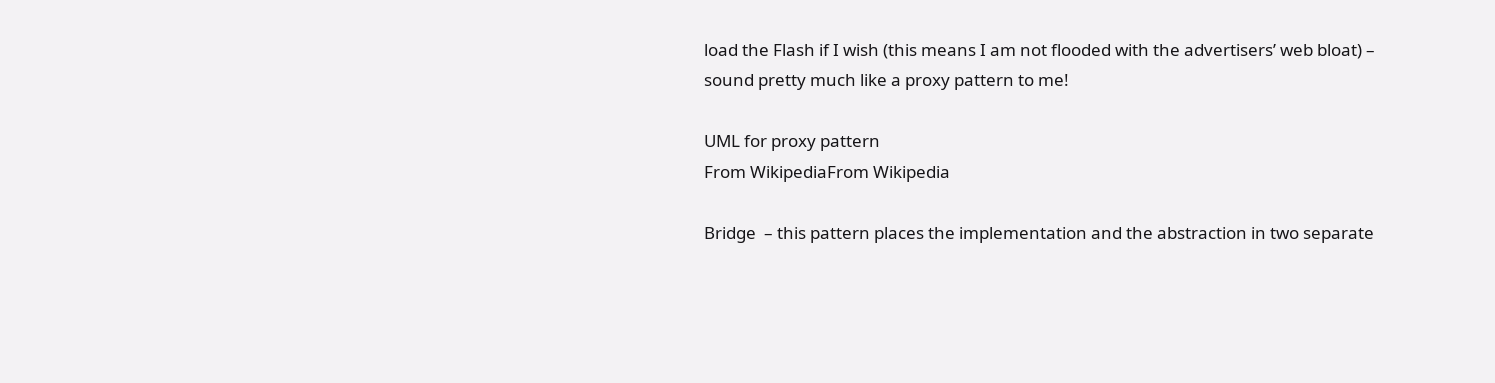load the Flash if I wish (this means I am not flooded with the advertisers’ web bloat) – sound pretty much like a proxy pattern to me!

UML for proxy pattern
From WikipediaFrom Wikipedia

Bridge  – this pattern places the implementation and the abstraction in two separate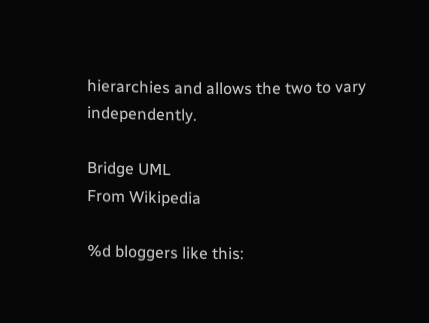hierarchies and allows the two to vary independently.

Bridge UML
From Wikipedia

%d bloggers like this: